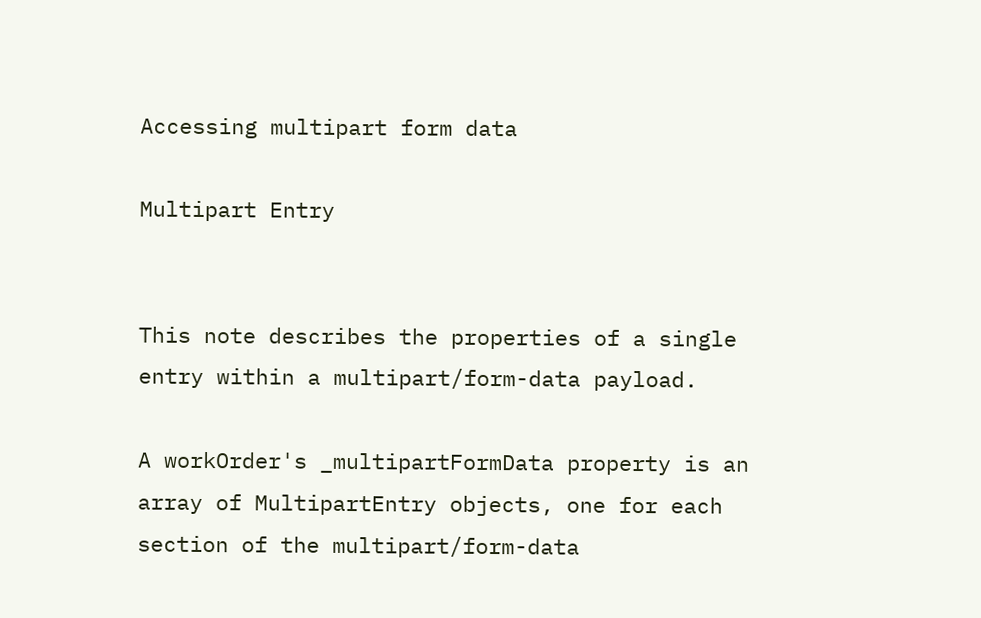Accessing multipart form data

Multipart Entry


This note describes the properties of a single entry within a multipart/form-data payload.

A workOrder's _multipartFormData property is an array of MultipartEntry objects, one for each section of the multipart/form-data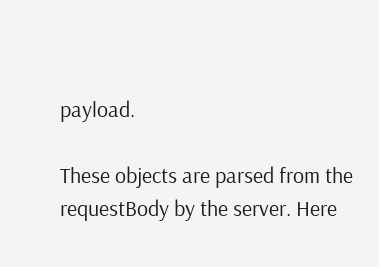payload.

These objects are parsed from the requestBody by the server. Here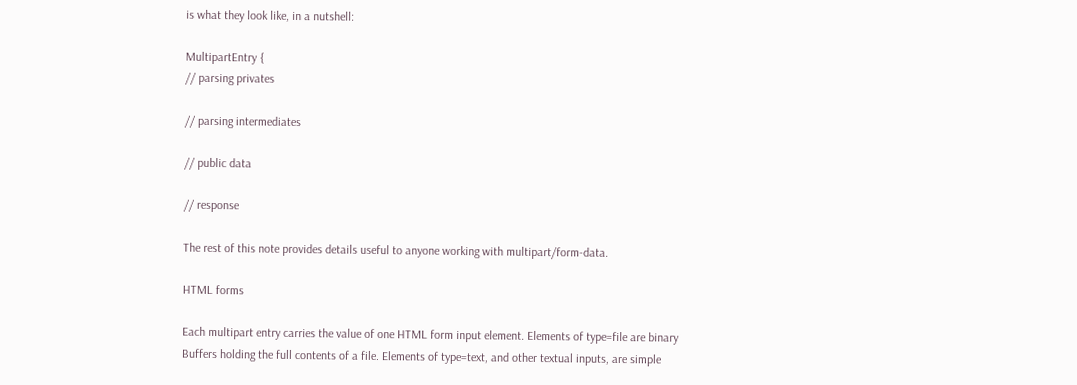is what they look like, in a nutshell:

MultipartEntry {
// parsing privates

// parsing intermediates

// public data

// response

The rest of this note provides details useful to anyone working with multipart/form-data.

HTML forms

Each multipart entry carries the value of one HTML form input element. Elements of type=file are binary Buffers holding the full contents of a file. Elements of type=text, and other textual inputs, are simple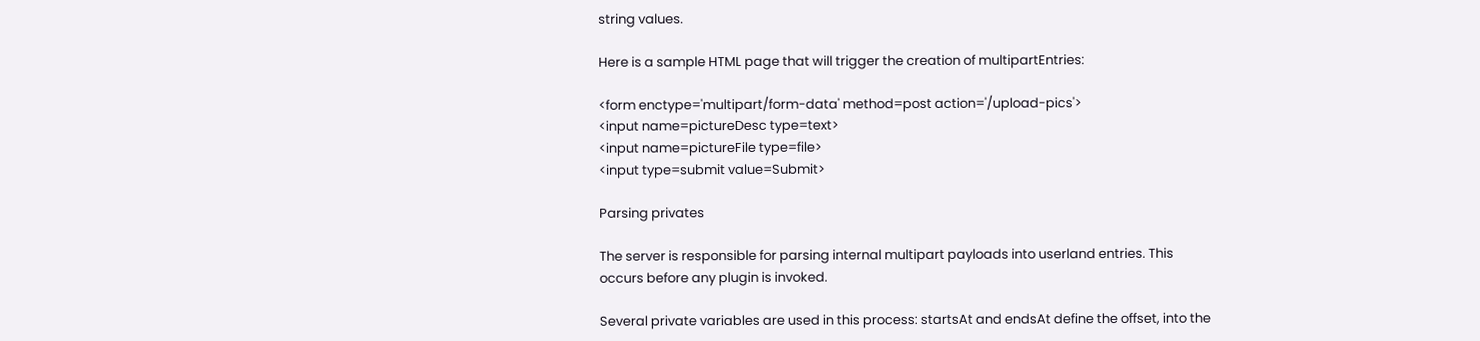string values.

Here is a sample HTML page that will trigger the creation of multipartEntries:

<form enctype='multipart/form-data' method=post action='/upload-pics'>
<input name=pictureDesc type=text>
<input name=pictureFile type=file>
<input type=submit value=Submit>

Parsing privates

The server is responsible for parsing internal multipart payloads into userland entries. This occurs before any plugin is invoked.

Several private variables are used in this process: startsAt and endsAt define the offset, into the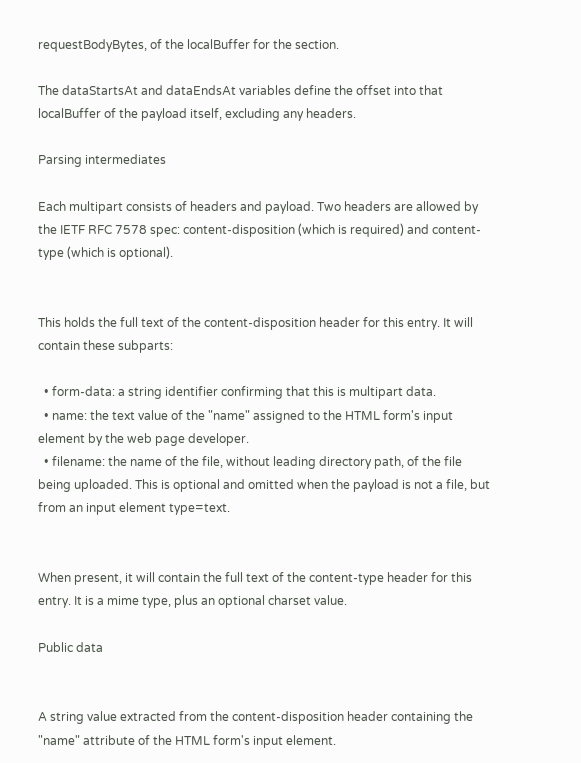requestBodyBytes, of the localBuffer for the section.

The dataStartsAt and dataEndsAt variables define the offset into that localBuffer of the payload itself, excluding any headers.

Parsing intermediates

Each multipart consists of headers and payload. Two headers are allowed by the IETF RFC 7578 spec: content-disposition (which is required) and content-type (which is optional).


This holds the full text of the content-disposition header for this entry. It will contain these subparts:

  • form-data: a string identifier confirming that this is multipart data.
  • name: the text value of the "name" assigned to the HTML form's input element by the web page developer.
  • filename: the name of the file, without leading directory path, of the file being uploaded. This is optional and omitted when the payload is not a file, but from an input element type=text.


When present, it will contain the full text of the content-type header for this entry. It is a mime type, plus an optional charset value.

Public data


A string value extracted from the content-disposition header containing the "name" attribute of the HTML form's input element.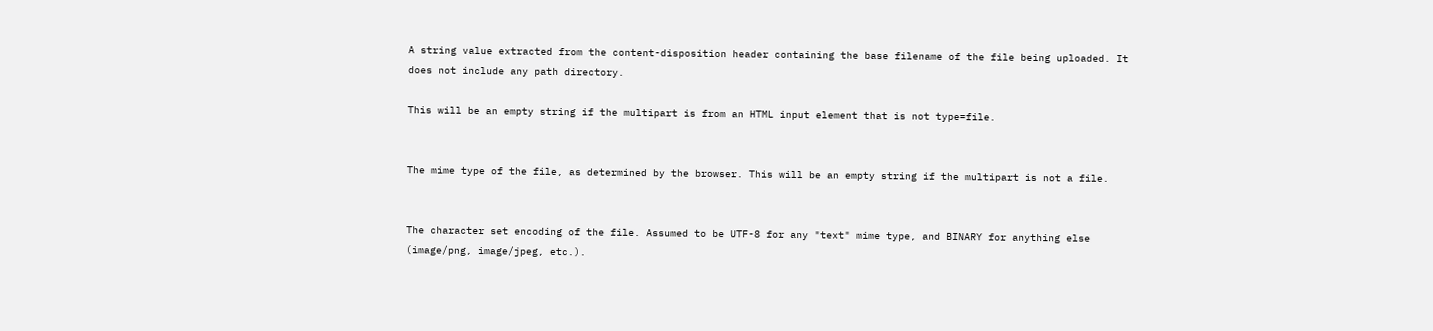A string value extracted from the content-disposition header containing the base filename of the file being uploaded. It does not include any path directory.

This will be an empty string if the multipart is from an HTML input element that is not type=file.


The mime type of the file, as determined by the browser. This will be an empty string if the multipart is not a file.


The character set encoding of the file. Assumed to be UTF-8 for any "text" mime type, and BINARY for anything else (image/png, image/jpeg, etc.).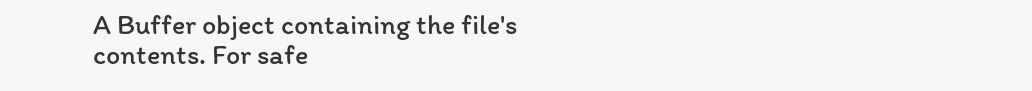A Buffer object containing the file's contents. For safe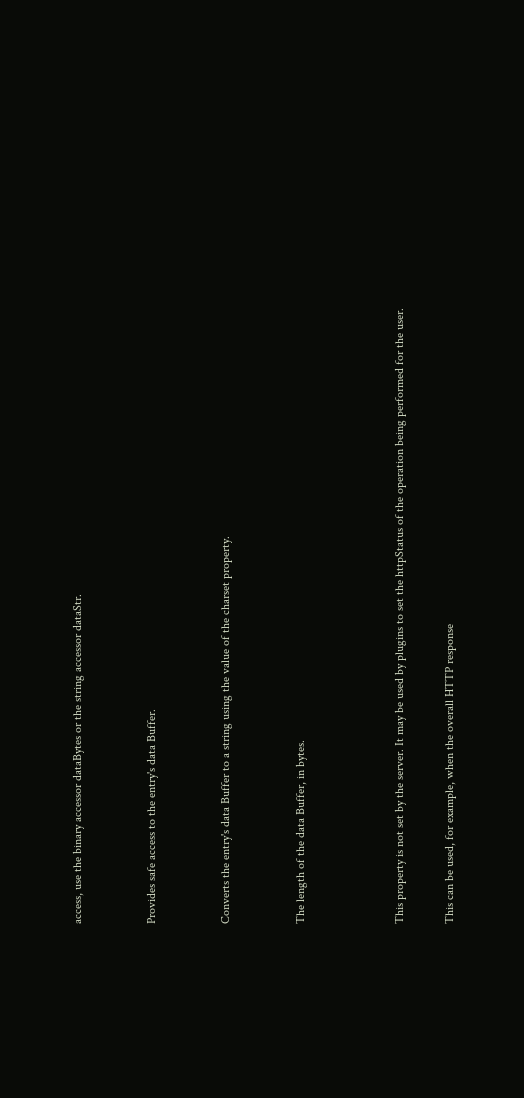access, use the binary accessor dataBytes or the string accessor dataStr.


Provides safe access to the entry's data Buffer.


Converts the entry's data Buffer to a string using the value of the charset property.


The length of the data Buffer, in bytes.



This property is not set by the server. It may be used by plugins to set the httpStatus of the operation being performed for the user.

This can be used, for example, when the overall HTTP response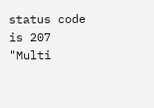status code is 207 "Multi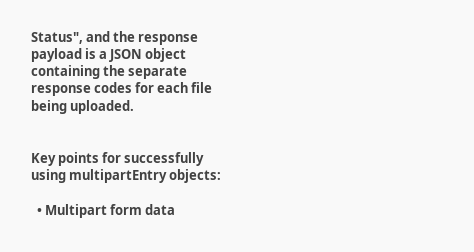Status", and the response payload is a JSON object containing the separate response codes for each file being uploaded.


Key points for successfully using multipartEntry objects:

  • Multipart form data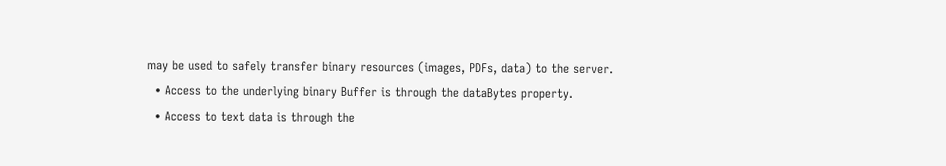may be used to safely transfer binary resources (images, PDFs, data) to the server.
  • Access to the underlying binary Buffer is through the dataBytes property.
  • Access to text data is through the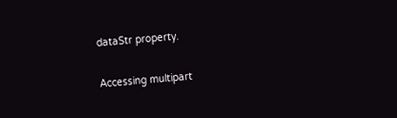dataStr property.

Accessing multipart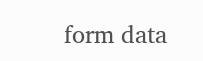form data